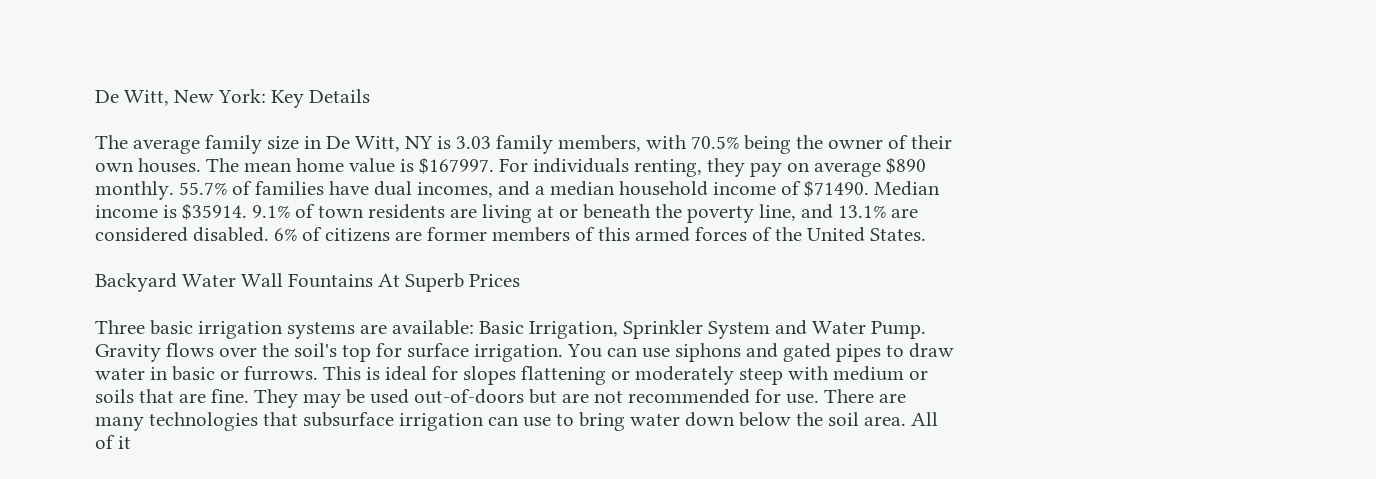De Witt, New York: Key Details

The average family size in De Witt, NY is 3.03 family members, with 70.5% being the owner of their own houses. The mean home value is $167997. For individuals renting, they pay on average $890 monthly. 55.7% of families have dual incomes, and a median household income of $71490. Median income is $35914. 9.1% of town residents are living at or beneath the poverty line, and 13.1% are considered disabled. 6% of citizens are former members of this armed forces of the United States.

Backyard Water Wall Fountains At Superb Prices

Three basic irrigation systems are available: Basic Irrigation, Sprinkler System and Water Pump. Gravity flows over the soil's top for surface irrigation. You can use siphons and gated pipes to draw water in basic or furrows. This is ideal for slopes flattening or moderately steep with medium or soils that are fine. They may be used out-of-doors but are not recommended for use. There are many technologies that subsurface irrigation can use to bring water down below the soil area. All of it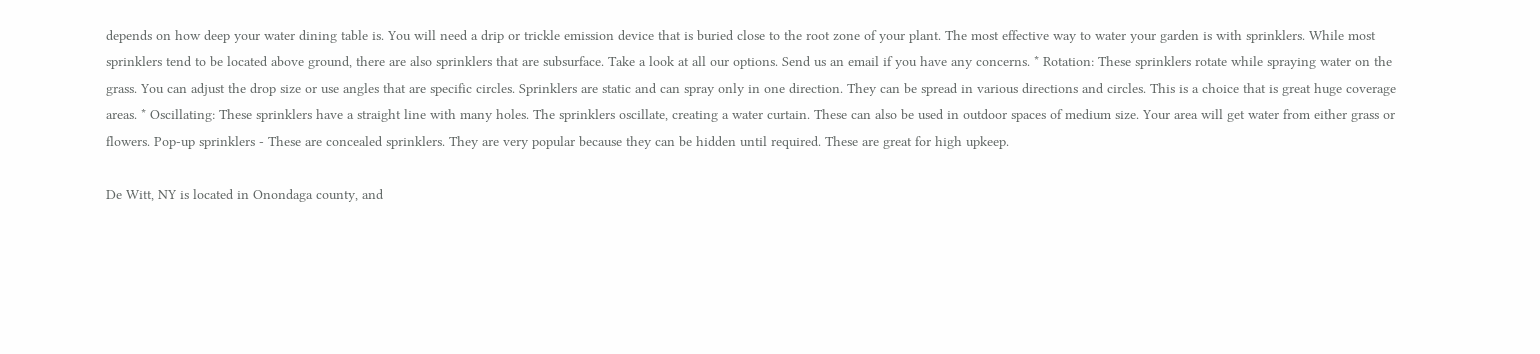depends on how deep your water dining table is. You will need a drip or trickle emission device that is buried close to the root zone of your plant. The most effective way to water your garden is with sprinklers. While most sprinklers tend to be located above ground, there are also sprinklers that are subsurface. Take a look at all our options. Send us an email if you have any concerns. * Rotation: These sprinklers rotate while spraying water on the grass. You can adjust the drop size or use angles that are specific circles. Sprinklers are static and can spray only in one direction. They can be spread in various directions and circles. This is a choice that is great huge coverage areas. * Oscillating: These sprinklers have a straight line with many holes. The sprinklers oscillate, creating a water curtain. These can also be used in outdoor spaces of medium size. Your area will get water from either grass or flowers. Pop-up sprinklers - These are concealed sprinklers. They are very popular because they can be hidden until required. These are great for high upkeep.

De Witt, NY is located in Onondaga county, and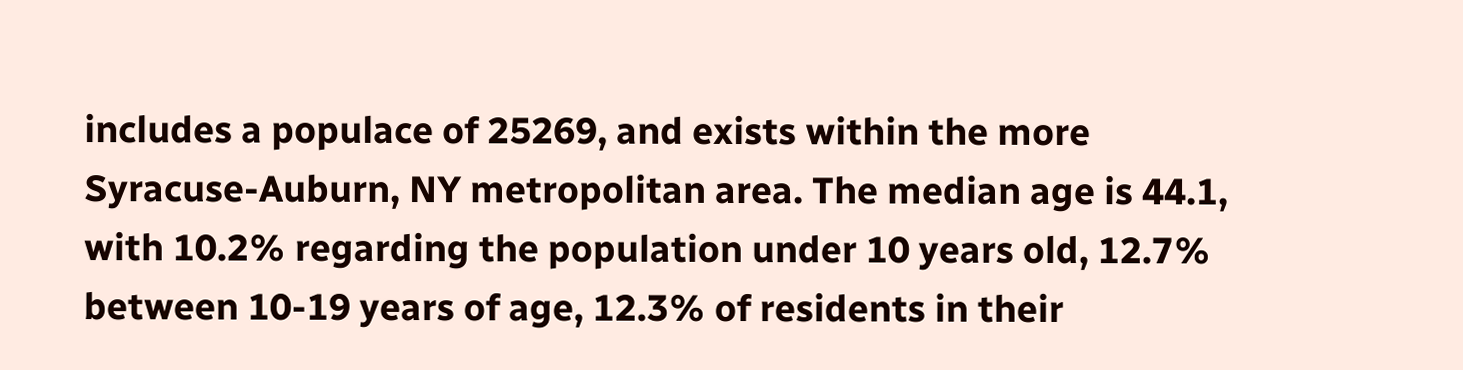includes a populace of 25269, and exists within the more Syracuse-Auburn, NY metropolitan area. The median age is 44.1, with 10.2% regarding the population under 10 years old, 12.7% between 10-19 years of age, 12.3% of residents in their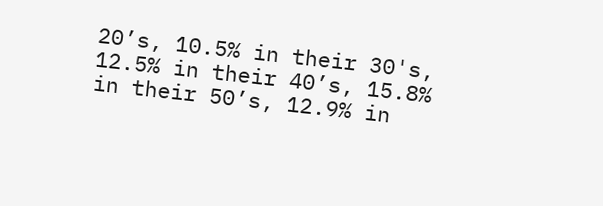20’s, 10.5% in their 30's, 12.5% in their 40’s, 15.8% in their 50’s, 12.9% in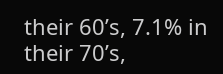their 60’s, 7.1% in their 70’s,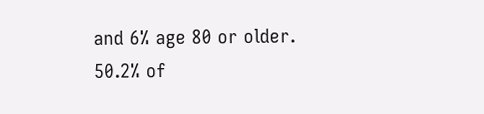and 6% age 80 or older. 50.2% of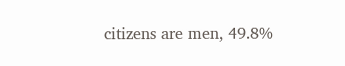citizens are men, 49.8%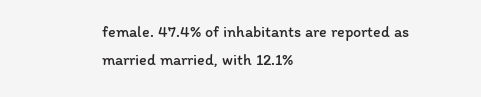female. 47.4% of inhabitants are reported as married married, with 12.1%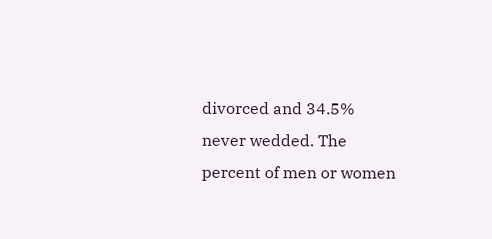divorced and 34.5% never wedded. The percent of men or women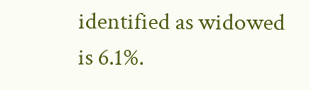identified as widowed is 6.1%.